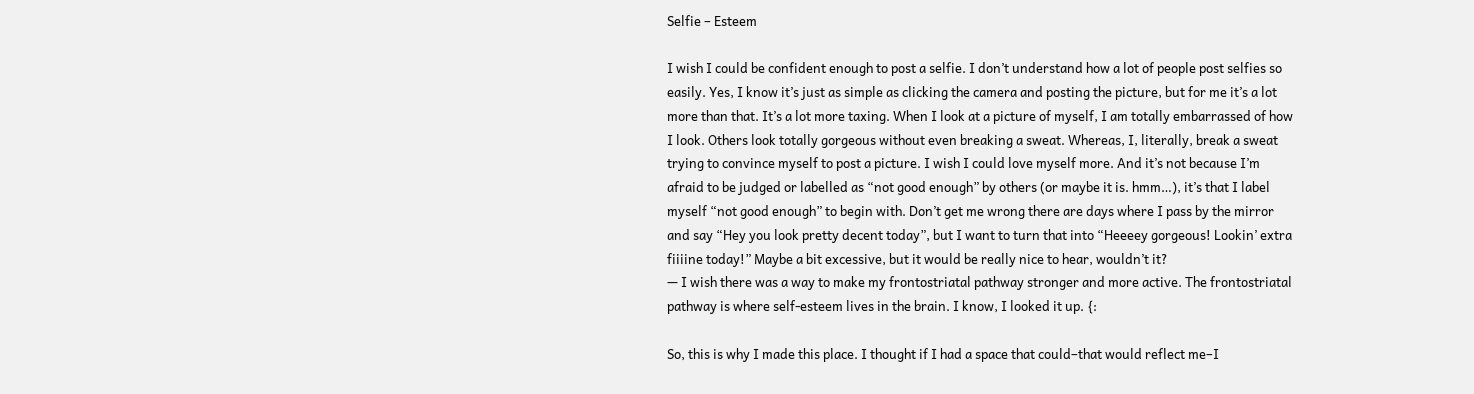Selfie – Esteem

I wish I could be confident enough to post a selfie. I don’t understand how a lot of people post selfies so easily. Yes, I know it’s just as simple as clicking the camera and posting the picture, but for me it’s a lot more than that. It’s a lot more taxing. When I look at a picture of myself, I am totally embarrassed of how I look. Others look totally gorgeous without even breaking a sweat. Whereas, I, literally, break a sweat trying to convince myself to post a picture. I wish I could love myself more. And it’s not because I’m afraid to be judged or labelled as “not good enough” by others (or maybe it is. hmm…), it’s that I label myself “not good enough” to begin with. Don’t get me wrong there are days where I pass by the mirror and say “Hey you look pretty decent today”, but I want to turn that into “Heeeey gorgeous! Lookin’ extra fiiiine today!” Maybe a bit excessive, but it would be really nice to hear, wouldn’t it?
— I wish there was a way to make my frontostriatal pathway stronger and more active. The frontostriatal pathway is where self-esteem lives in the brain. I know, I looked it up. {:

So, this is why I made this place. I thought if I had a space that could–that would reflect me–I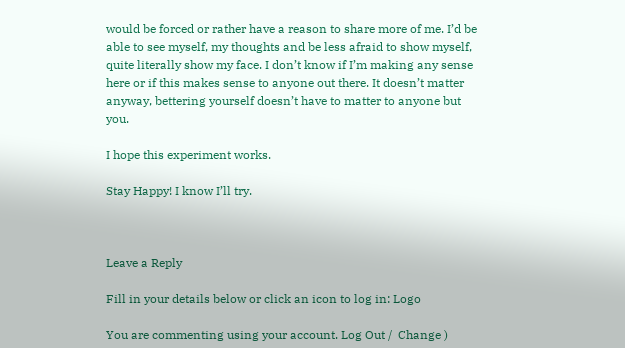would be forced or rather have a reason to share more of me. I’d be able to see myself, my thoughts and be less afraid to show myself, quite literally show my face. I don’t know if I’m making any sense here or if this makes sense to anyone out there. It doesn’t matter anyway, bettering yourself doesn’t have to matter to anyone but you.

I hope this experiment works.

Stay Happy! I know I’ll try.



Leave a Reply

Fill in your details below or click an icon to log in: Logo

You are commenting using your account. Log Out /  Change )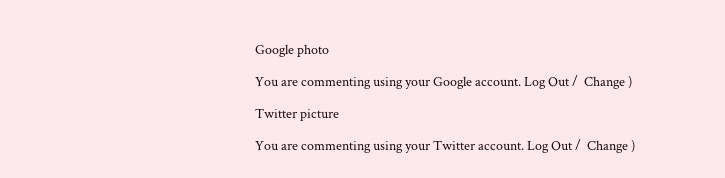Google photo

You are commenting using your Google account. Log Out /  Change )

Twitter picture

You are commenting using your Twitter account. Log Out /  Change )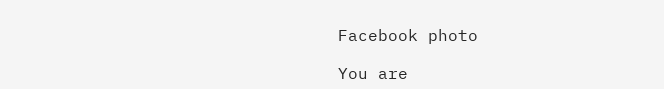Facebook photo

You are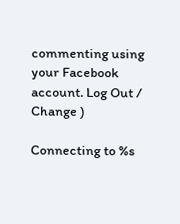commenting using your Facebook account. Log Out /  Change )

Connecting to %s